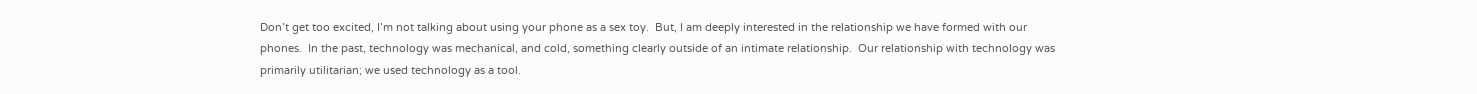Don’t get too excited, I’m not talking about using your phone as a sex toy.  But, I am deeply interested in the relationship we have formed with our phones.  In the past, technology was mechanical, and cold, something clearly outside of an intimate relationship.  Our relationship with technology was primarily utilitarian; we used technology as a tool.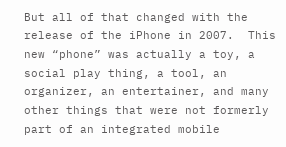But all of that changed with the release of the iPhone in 2007.  This new “phone” was actually a toy, a social play thing, a tool, an organizer, an entertainer, and many other things that were not formerly part of an integrated mobile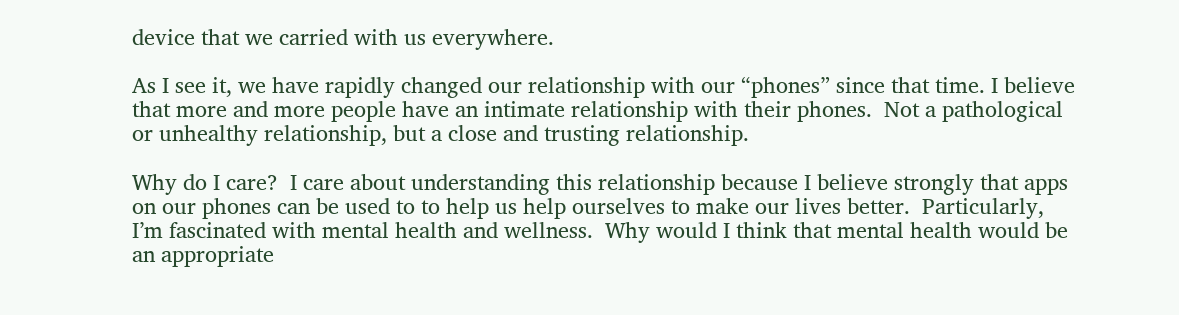device that we carried with us everywhere.

As I see it, we have rapidly changed our relationship with our “phones” since that time. I believe that more and more people have an intimate relationship with their phones.  Not a pathological or unhealthy relationship, but a close and trusting relationship.

Why do I care?  I care about understanding this relationship because I believe strongly that apps on our phones can be used to to help us help ourselves to make our lives better.  Particularly, I’m fascinated with mental health and wellness.  Why would I think that mental health would be an appropriate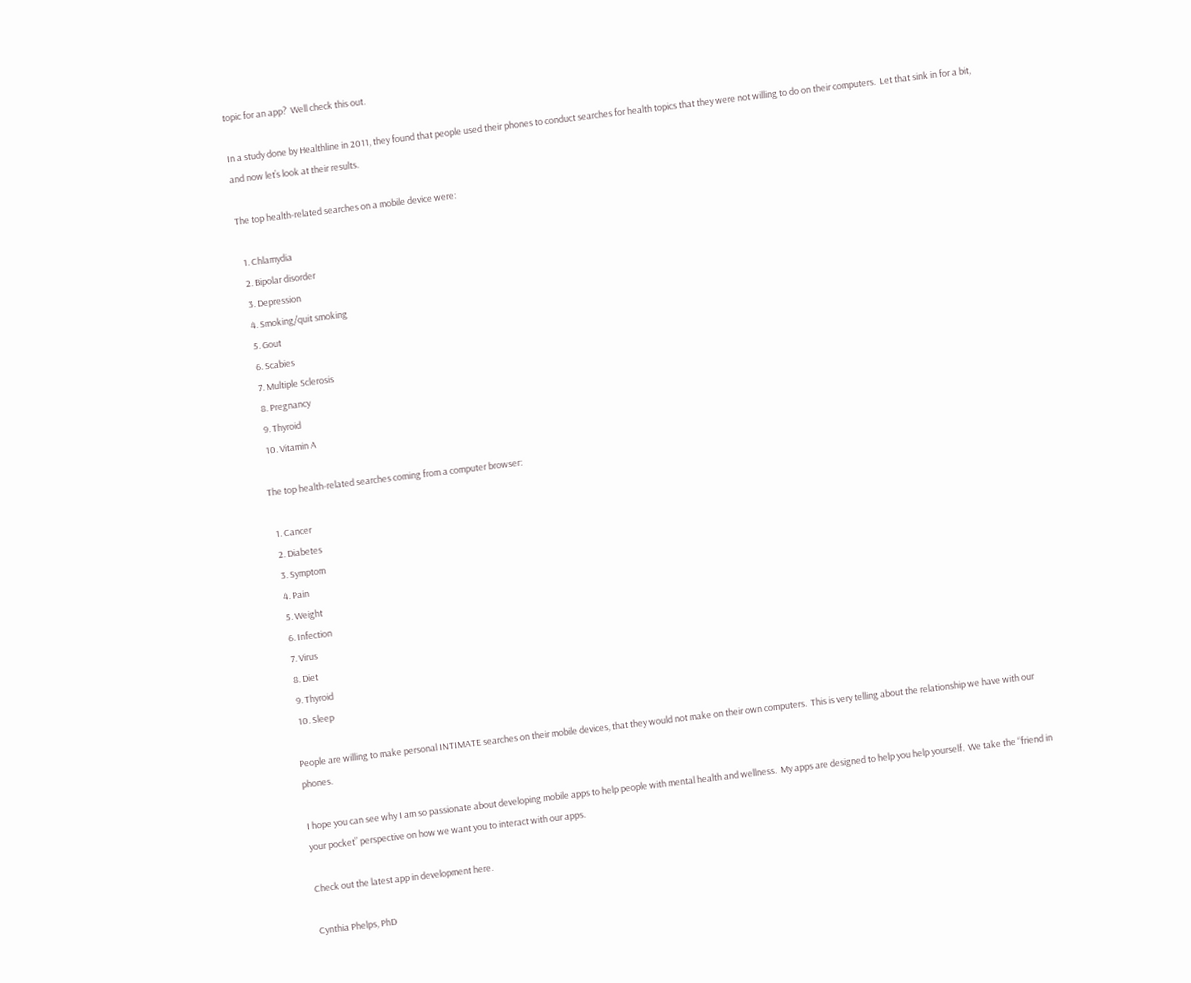topic for an app?  Well check this out.

In a study done by Healthline in 2011, they found that people used their phones to conduct searches for health topics that they were not willing to do on their computers.  Let that sink in for a bit, and now let’s look at their results.

The top health-related searches on a mobile device were:

  1. Chlamydia
  2. Bipolar disorder
  3. Depression
  4. Smoking/quit smoking
  5. Gout
  6. Scabies
  7. Multiple Sclerosis
  8. Pregnancy
  9. Thyroid
  10. Vitamin A

The top health-related searches coming from a computer browser:

  1. Cancer
  2. Diabetes
  3. Symptom
  4. Pain
  5. Weight
  6. Infection
  7. Virus
  8. Diet
  9. Thyroid
  10. Sleep

People are willing to make personal INTIMATE searches on their mobile devices, that they would not make on their own computers.  This is very telling about the relationship we have with our phones.

I hope you can see why I am so passionate about developing mobile apps to help people with mental health and wellness.  My apps are designed to help you help yourself.  We take the “friend in your pocket” perspective on how we want you to interact with our apps.

Check out the latest app in development here.

Cynthia Phelps, PhD